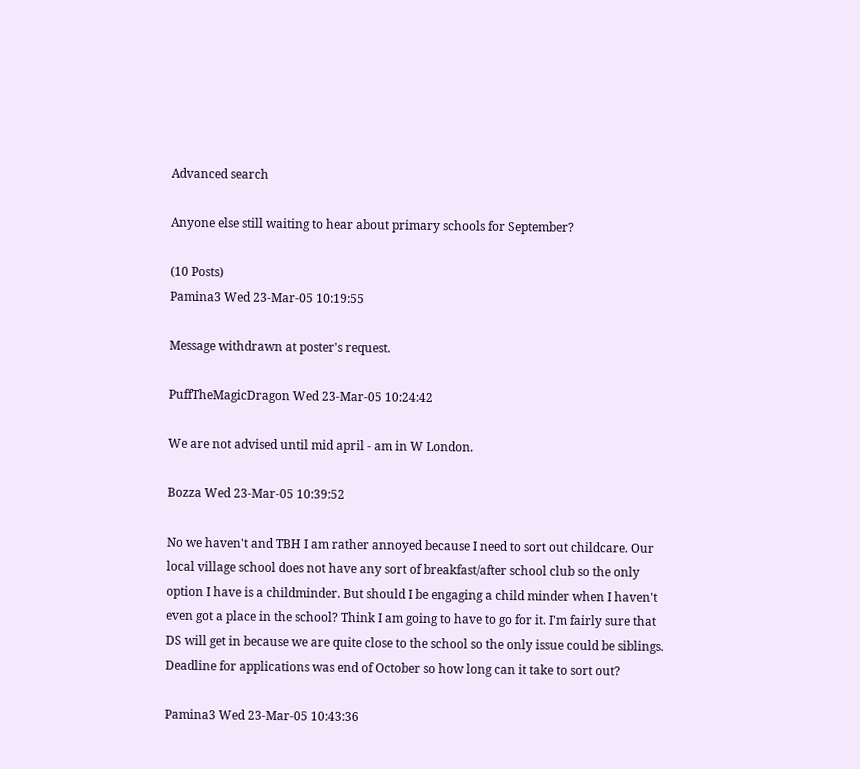Advanced search

Anyone else still waiting to hear about primary schools for September?

(10 Posts)
Pamina3 Wed 23-Mar-05 10:19:55

Message withdrawn at poster's request.

PuffTheMagicDragon Wed 23-Mar-05 10:24:42

We are not advised until mid april - am in W London.

Bozza Wed 23-Mar-05 10:39:52

No we haven't and TBH I am rather annoyed because I need to sort out childcare. Our local village school does not have any sort of breakfast/after school club so the only option I have is a childminder. But should I be engaging a child minder when I haven't even got a place in the school? Think I am going to have to go for it. I'm fairly sure that DS will get in because we are quite close to the school so the only issue could be siblings. Deadline for applications was end of October so how long can it take to sort out?

Pamina3 Wed 23-Mar-05 10:43:36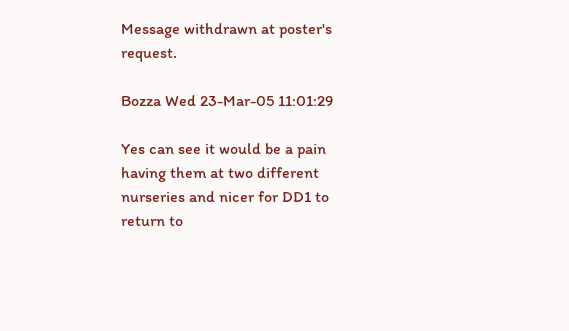Message withdrawn at poster's request.

Bozza Wed 23-Mar-05 11:01:29

Yes can see it would be a pain having them at two different nurseries and nicer for DD1 to return to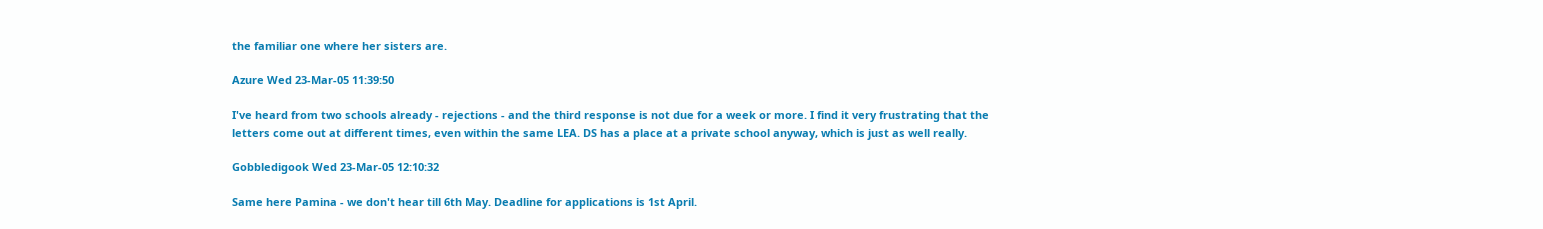the familiar one where her sisters are.

Azure Wed 23-Mar-05 11:39:50

I've heard from two schools already - rejections - and the third response is not due for a week or more. I find it very frustrating that the letters come out at different times, even within the same LEA. DS has a place at a private school anyway, which is just as well really.

Gobbledigook Wed 23-Mar-05 12:10:32

Same here Pamina - we don't hear till 6th May. Deadline for applications is 1st April.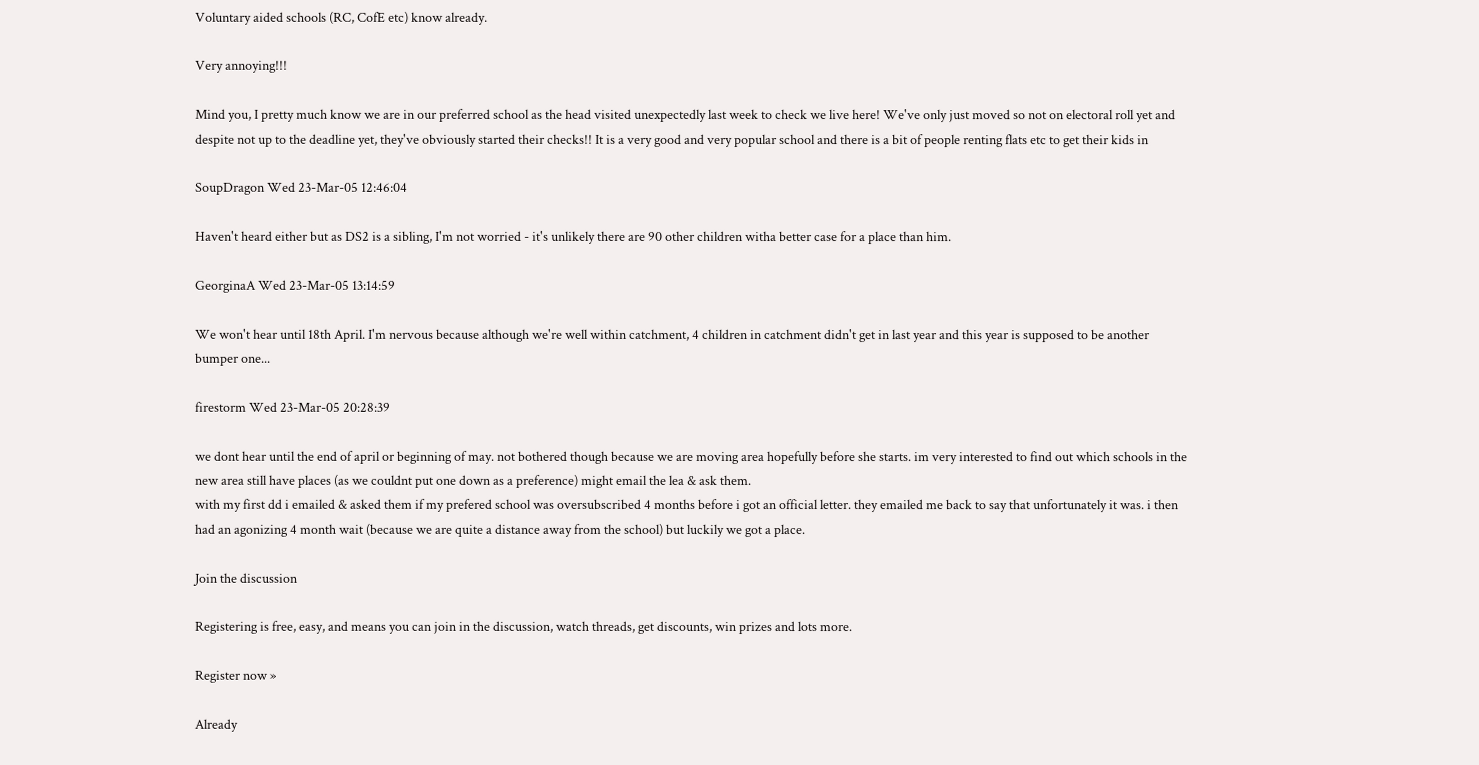Voluntary aided schools (RC, CofE etc) know already.

Very annoying!!!

Mind you, I pretty much know we are in our preferred school as the head visited unexpectedly last week to check we live here! We've only just moved so not on electoral roll yet and despite not up to the deadline yet, they've obviously started their checks!! It is a very good and very popular school and there is a bit of people renting flats etc to get their kids in

SoupDragon Wed 23-Mar-05 12:46:04

Haven't heard either but as DS2 is a sibling, I'm not worried - it's unlikely there are 90 other children witha better case for a place than him.

GeorginaA Wed 23-Mar-05 13:14:59

We won't hear until 18th April. I'm nervous because although we're well within catchment, 4 children in catchment didn't get in last year and this year is supposed to be another bumper one...

firestorm Wed 23-Mar-05 20:28:39

we dont hear until the end of april or beginning of may. not bothered though because we are moving area hopefully before she starts. im very interested to find out which schools in the new area still have places (as we couldnt put one down as a preference) might email the lea & ask them.
with my first dd i emailed & asked them if my prefered school was oversubscribed 4 months before i got an official letter. they emailed me back to say that unfortunately it was. i then had an agonizing 4 month wait (because we are quite a distance away from the school) but luckily we got a place.

Join the discussion

Registering is free, easy, and means you can join in the discussion, watch threads, get discounts, win prizes and lots more.

Register now »

Already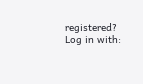registered? Log in with: